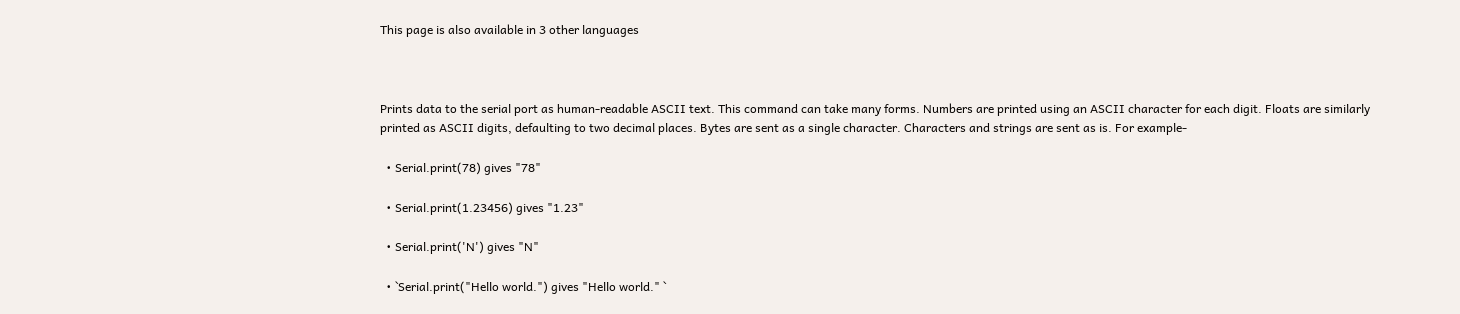This page is also available in 3 other languages



Prints data to the serial port as human-readable ASCII text. This command can take many forms. Numbers are printed using an ASCII character for each digit. Floats are similarly printed as ASCII digits, defaulting to two decimal places. Bytes are sent as a single character. Characters and strings are sent as is. For example-

  • Serial.print(78) gives "78"

  • Serial.print(1.23456) gives "1.23"

  • Serial.print('N') gives "N"

  • `Serial.print("Hello world.") gives "Hello world." `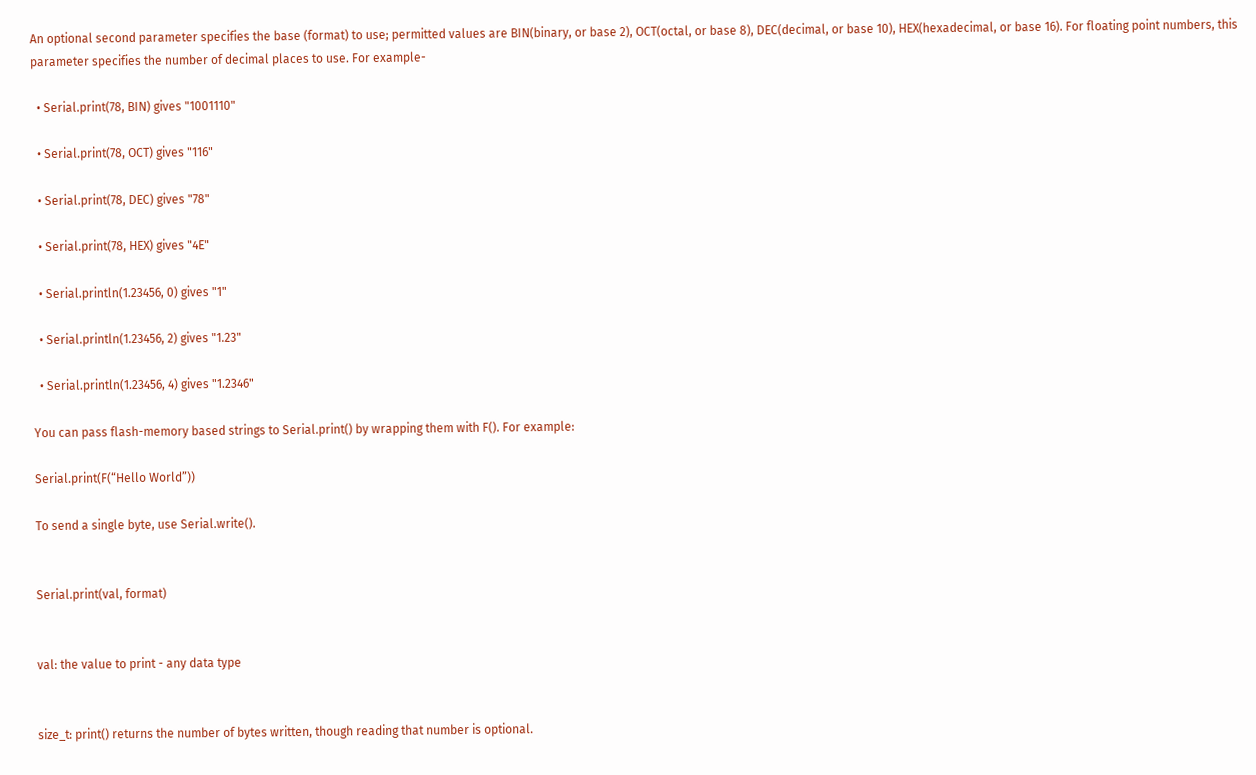An optional second parameter specifies the base (format) to use; permitted values are BIN(binary, or base 2), OCT(octal, or base 8), DEC(decimal, or base 10), HEX(hexadecimal, or base 16). For floating point numbers, this parameter specifies the number of decimal places to use. For example-

  • Serial.print(78, BIN) gives "1001110"

  • Serial.print(78, OCT) gives "116"

  • Serial.print(78, DEC) gives "78"

  • Serial.print(78, HEX) gives "4E"

  • Serial.println(1.23456, 0) gives "1"

  • Serial.println(1.23456, 2) gives "1.23"

  • Serial.println(1.23456, 4) gives "1.2346"

You can pass flash-memory based strings to Serial.print() by wrapping them with F(). For example:

Serial.print(F(“Hello World”))

To send a single byte, use Serial.write().


Serial.print(val, format)


val: the value to print - any data type


size_t: print() returns the number of bytes written, though reading that number is optional.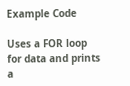Example Code

Uses a FOR loop for data and prints a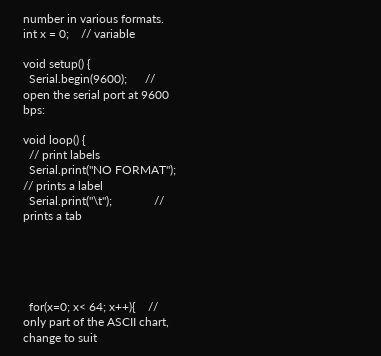number in various formats.
int x = 0;    // variable

void setup() {
  Serial.begin(9600);      // open the serial port at 9600 bps:

void loop() {
  // print labels
  Serial.print("NO FORMAT");       // prints a label
  Serial.print("\t");              // prints a tab





  for(x=0; x< 64; x++){    // only part of the ASCII chart, change to suit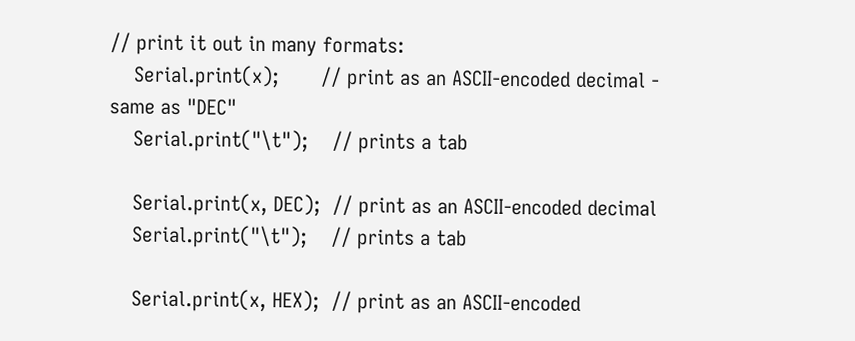// print it out in many formats:
    Serial.print(x);       // print as an ASCII-encoded decimal - same as "DEC"
    Serial.print("\t");    // prints a tab

    Serial.print(x, DEC);  // print as an ASCII-encoded decimal
    Serial.print("\t");    // prints a tab

    Serial.print(x, HEX);  // print as an ASCII-encoded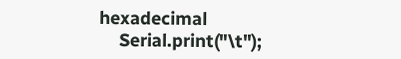hexadecimal
    Serial.print("\t");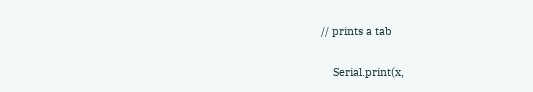// prints a tab

    Serial.print(x,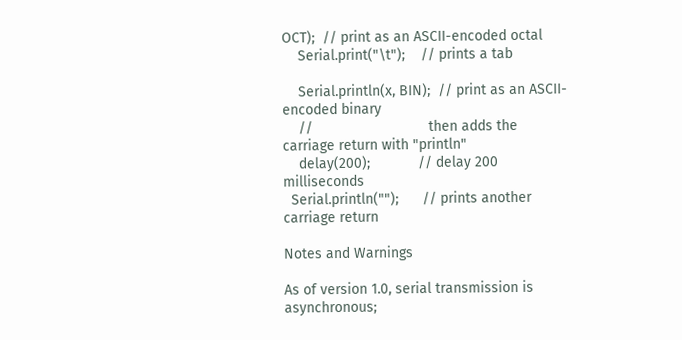OCT);  // print as an ASCII-encoded octal
    Serial.print("\t");    // prints a tab

    Serial.println(x, BIN);  // print as an ASCII-encoded binary
    //                             then adds the carriage return with "println"
    delay(200);            // delay 200 milliseconds
  Serial.println("");      // prints another carriage return

Notes and Warnings

As of version 1.0, serial transmission is asynchronous;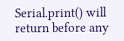Serial.print() will return before any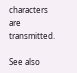characters are transmitted.

See also